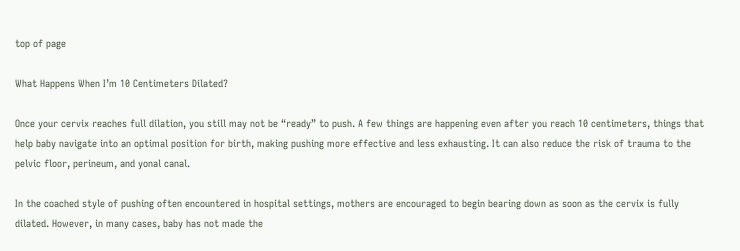top of page

What Happens When I’m 10 Centimeters Dilated?

Once your cervix reaches full dilation, you still may not be “ready” to push. A few things are happening even after you reach 10 centimeters, things that help baby navigate into an optimal position for birth, making pushing more effective and less exhausting. It can also reduce the risk of trauma to the pelvic floor, perineum, and yonal canal.

In the coached style of pushing often encountered in hospital settings, mothers are encouraged to begin bearing down as soon as the cervix is fully dilated. However, in many cases, baby has not made the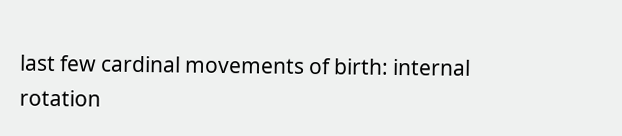last few cardinal movements of birth: internal rotation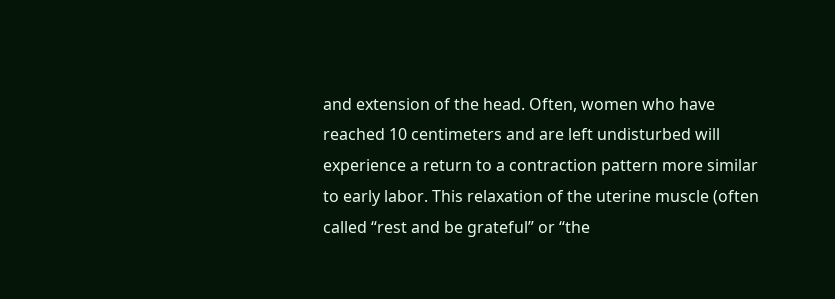and extension of the head. Often, women who have reached 10 centimeters and are left undisturbed will experience a return to a contraction pattern more similar to early labor. This relaxation of the uterine muscle (often called “rest and be grateful” or “the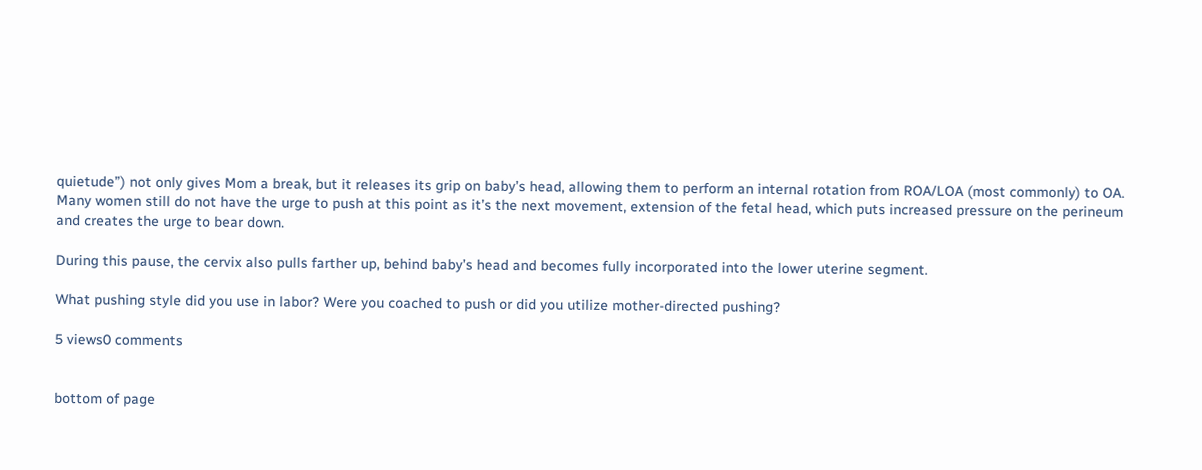quietude”) not only gives Mom a break, but it releases its grip on baby’s head, allowing them to perform an internal rotation from ROA/LOA (most commonly) to OA. Many women still do not have the urge to push at this point as it’s the next movement, extension of the fetal head, which puts increased pressure on the perineum and creates the urge to bear down.

During this pause, the cervix also pulls farther up, behind baby’s head and becomes fully incorporated into the lower uterine segment.

What pushing style did you use in labor? Were you coached to push or did you utilize mother-directed pushing?

5 views0 comments


bottom of page